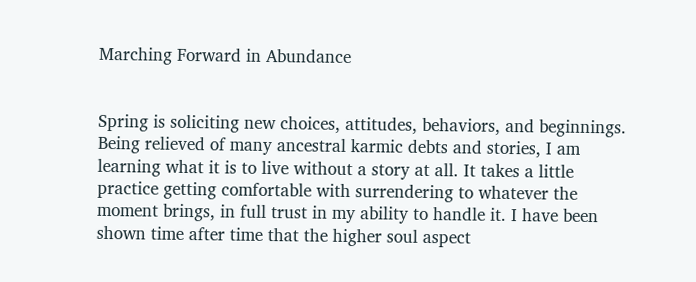Marching Forward in Abundance


Spring is soliciting new choices, attitudes, behaviors, and beginnings. Being relieved of many ancestral karmic debts and stories, I am learning what it is to live without a story at all. It takes a little practice getting comfortable with surrendering to whatever the moment brings, in full trust in my ability to handle it. I have been shown time after time that the higher soul aspect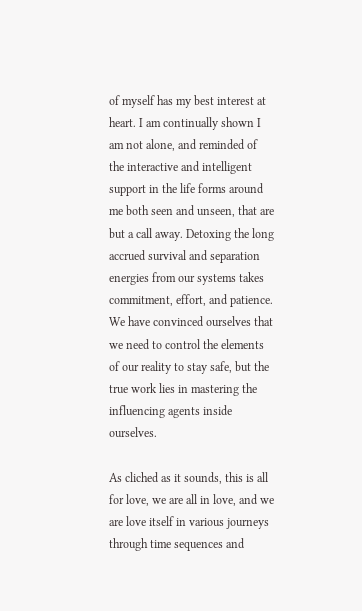of myself has my best interest at heart. I am continually shown I am not alone, and reminded of the interactive and intelligent support in the life forms around me both seen and unseen, that are but a call away. Detoxing the long accrued survival and separation energies from our systems takes commitment, effort, and patience. We have convinced ourselves that we need to control the elements of our reality to stay safe, but the true work lies in mastering the influencing agents inside ourselves.

As cliched as it sounds, this is all for love, we are all in love, and we are love itself in various journeys through time sequences and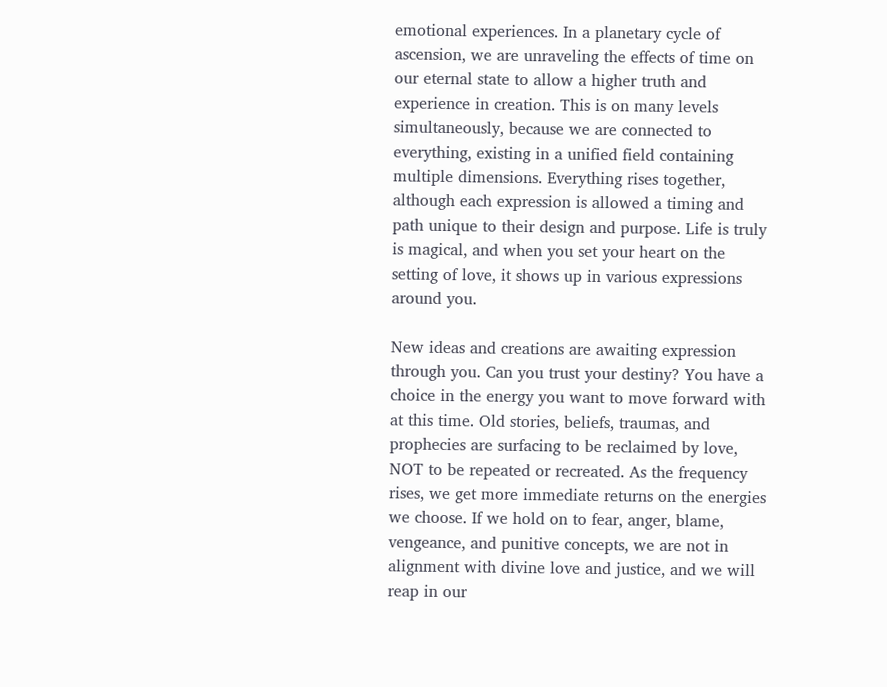emotional experiences. In a planetary cycle of ascension, we are unraveling the effects of time on our eternal state to allow a higher truth and experience in creation. This is on many levels simultaneously, because we are connected to everything, existing in a unified field containing multiple dimensions. Everything rises together, although each expression is allowed a timing and path unique to their design and purpose. Life is truly is magical, and when you set your heart on the setting of love, it shows up in various expressions around you.

New ideas and creations are awaiting expression through you. Can you trust your destiny? You have a choice in the energy you want to move forward with at this time. Old stories, beliefs, traumas, and prophecies are surfacing to be reclaimed by love, NOT to be repeated or recreated. As the frequency rises, we get more immediate returns on the energies we choose. If we hold on to fear, anger, blame, vengeance, and punitive concepts, we are not in alignment with divine love and justice, and we will reap in our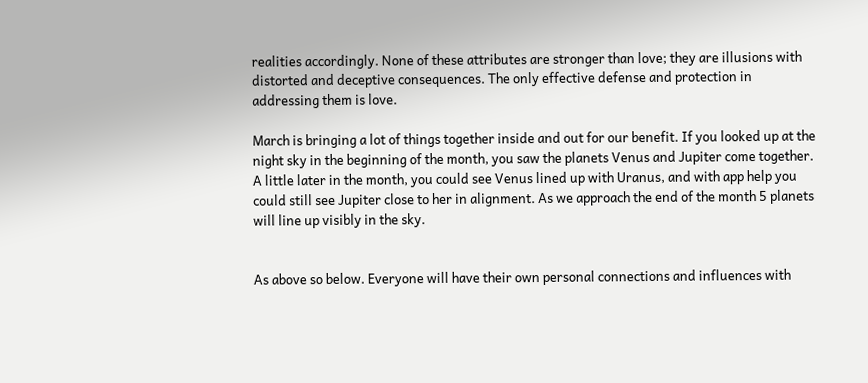realities accordingly. None of these attributes are stronger than love; they are illusions with distorted and deceptive consequences. The only effective defense and protection in addressing them is love.

March is bringing a lot of things together inside and out for our benefit. If you looked up at the night sky in the beginning of the month, you saw the planets Venus and Jupiter come together. A little later in the month, you could see Venus lined up with Uranus, and with app help you could still see Jupiter close to her in alignment. As we approach the end of the month 5 planets will line up visibly in the sky.


As above so below. Everyone will have their own personal connections and influences with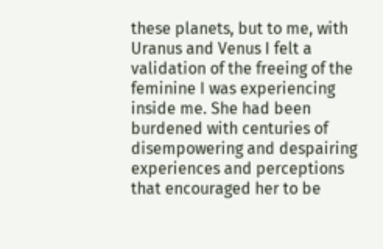these planets, but to me, with Uranus and Venus I felt a validation of the freeing of the feminine I was experiencing inside me. She had been burdened with centuries of disempowering and despairing experiences and perceptions that encouraged her to be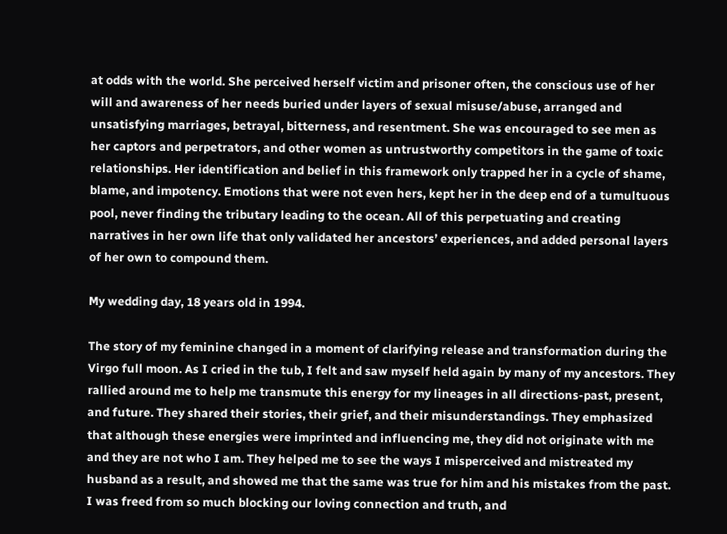at odds with the world. She perceived herself victim and prisoner often, the conscious use of her will and awareness of her needs buried under layers of sexual misuse/abuse, arranged and unsatisfying marriages, betrayal, bitterness, and resentment. She was encouraged to see men as her captors and perpetrators, and other women as untrustworthy competitors in the game of toxic relationships. Her identification and belief in this framework only trapped her in a cycle of shame, blame, and impotency. Emotions that were not even hers, kept her in the deep end of a tumultuous pool, never finding the tributary leading to the ocean. All of this perpetuating and creating narratives in her own life that only validated her ancestors’ experiences, and added personal layers of her own to compound them.

My wedding day, 18 years old in 1994.

The story of my feminine changed in a moment of clarifying release and transformation during the Virgo full moon. As I cried in the tub, I felt and saw myself held again by many of my ancestors. They rallied around me to help me transmute this energy for my lineages in all directions-past, present, and future. They shared their stories, their grief, and their misunderstandings. They emphasized that although these energies were imprinted and influencing me, they did not originate with me and they are not who I am. They helped me to see the ways I misperceived and mistreated my husband as a result, and showed me that the same was true for him and his mistakes from the past. I was freed from so much blocking our loving connection and truth, and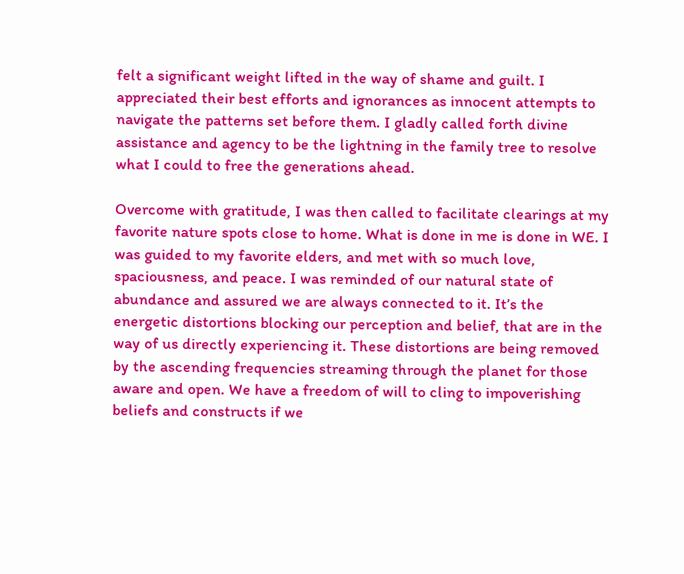felt a significant weight lifted in the way of shame and guilt. I appreciated their best efforts and ignorances as innocent attempts to navigate the patterns set before them. I gladly called forth divine assistance and agency to be the lightning in the family tree to resolve what I could to free the generations ahead.

Overcome with gratitude, I was then called to facilitate clearings at my favorite nature spots close to home. What is done in me is done in WE. I was guided to my favorite elders, and met with so much love, spaciousness, and peace. I was reminded of our natural state of abundance and assured we are always connected to it. It’s the energetic distortions blocking our perception and belief, that are in the way of us directly experiencing it. These distortions are being removed by the ascending frequencies streaming through the planet for those aware and open. We have a freedom of will to cling to impoverishing beliefs and constructs if we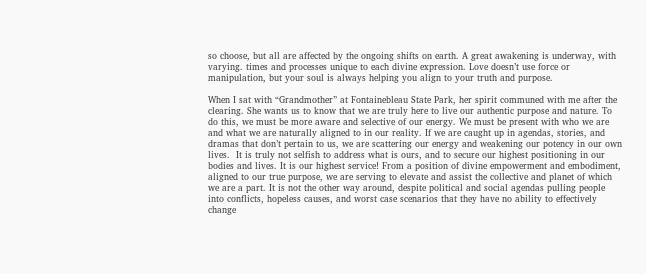so choose, but all are affected by the ongoing shifts on earth. A great awakening is underway, with varying. times and processes unique to each divine expression. Love doesn’t use force or manipulation, but your soul is always helping you align to your truth and purpose.

When I sat with “Grandmother” at Fontainebleau State Park, her spirit communed with me after the clearing. She wants us to know that we are truly here to live our authentic purpose and nature. To do this, we must be more aware and selective of our energy. We must be present with who we are and what we are naturally aligned to in our reality. If we are caught up in agendas, stories, and dramas that don’t pertain to us, we are scattering our energy and weakening our potency in our own lives.  It is truly not selfish to address what is ours, and to secure our highest positioning in our bodies and lives. It is our highest service! From a position of divine empowerment and embodiment, aligned to our true purpose, we are serving to elevate and assist the collective and planet of which we are a part. It is not the other way around, despite political and social agendas pulling people into conflicts, hopeless causes, and worst case scenarios that they have no ability to effectively change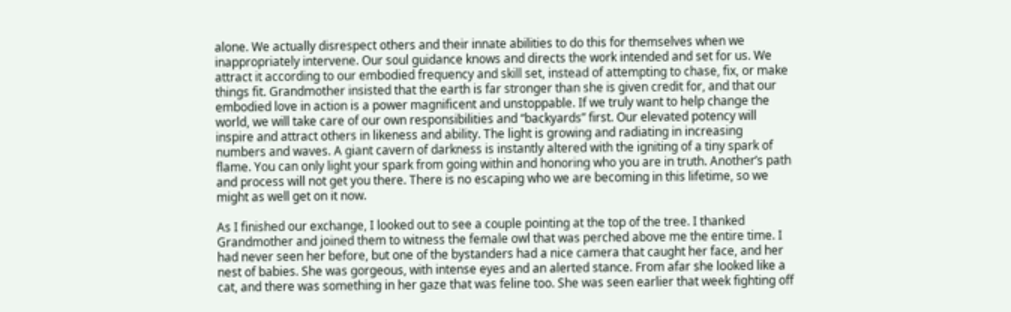alone. We actually disrespect others and their innate abilities to do this for themselves when we inappropriately intervene. Our soul guidance knows and directs the work intended and set for us. We attract it according to our embodied frequency and skill set, instead of attempting to chase, fix, or make things fit. Grandmother insisted that the earth is far stronger than she is given credit for, and that our embodied love in action is a power magnificent and unstoppable. If we truly want to help change the world, we will take care of our own responsibilities and “backyards” first. Our elevated potency will inspire and attract others in likeness and ability. The light is growing and radiating in increasing numbers and waves. A giant cavern of darkness is instantly altered with the igniting of a tiny spark of flame. You can only light your spark from going within and honoring who you are in truth. Another’s path and process will not get you there. There is no escaping who we are becoming in this lifetime, so we might as well get on it now.

As I finished our exchange, I looked out to see a couple pointing at the top of the tree. I thanked Grandmother and joined them to witness the female owl that was perched above me the entire time. I had never seen her before, but one of the bystanders had a nice camera that caught her face, and her nest of babies. She was gorgeous, with intense eyes and an alerted stance. From afar she looked like a cat, and there was something in her gaze that was feline too. She was seen earlier that week fighting off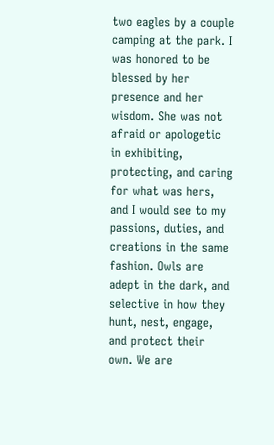two eagles by a couple camping at the park. I was honored to be blessed by her presence and her wisdom. She was not afraid or apologetic in exhibiting, protecting, and caring for what was hers, and I would see to my passions, duties, and creations in the same fashion. Owls are adept in the dark, and selective in how they hunt, nest, engage, and protect their own. We are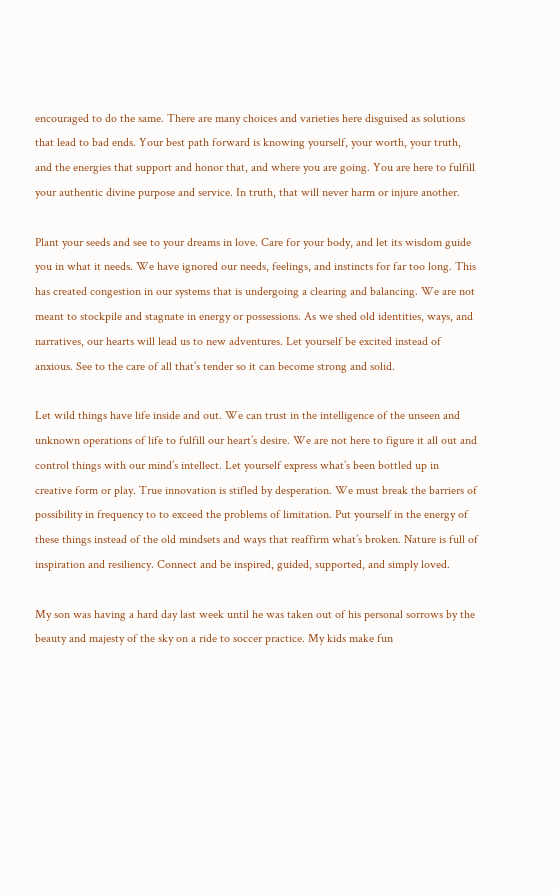encouraged to do the same. There are many choices and varieties here disguised as solutions that lead to bad ends. Your best path forward is knowing yourself, your worth, your truth, and the energies that support and honor that, and where you are going. You are here to fulfill your authentic divine purpose and service. In truth, that will never harm or injure another.

Plant your seeds and see to your dreams in love. Care for your body, and let its wisdom guide you in what it needs. We have ignored our needs, feelings, and instincts for far too long. This has created congestion in our systems that is undergoing a clearing and balancing. We are not meant to stockpile and stagnate in energy or possessions. As we shed old identities, ways, and narratives, our hearts will lead us to new adventures. Let yourself be excited instead of anxious. See to the care of all that’s tender so it can become strong and solid.

Let wild things have life inside and out. We can trust in the intelligence of the unseen and unknown operations of life to fulfill our heart’s desire. We are not here to figure it all out and control things with our mind’s intellect. Let yourself express what’s been bottled up in creative form or play. True innovation is stifled by desperation. We must break the barriers of possibility in frequency to to exceed the problems of limitation. Put yourself in the energy of these things instead of the old mindsets and ways that reaffirm what’s broken. Nature is full of inspiration and resiliency. Connect and be inspired, guided, supported, and simply loved.

My son was having a hard day last week until he was taken out of his personal sorrows by the beauty and majesty of the sky on a ride to soccer practice. My kids make fun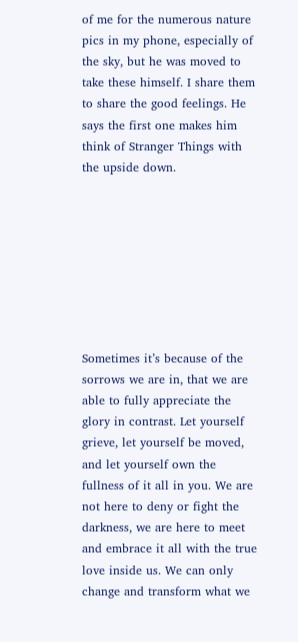of me for the numerous nature pics in my phone, especially of the sky, but he was moved to take these himself. I share them to share the good feelings. He says the first one makes him think of Stranger Things with the upside down.








Sometimes it’s because of the sorrows we are in, that we are able to fully appreciate the glory in contrast. Let yourself grieve, let yourself be moved, and let yourself own the fullness of it all in you. We are not here to deny or fight the darkness, we are here to meet and embrace it all with the true love inside us. We can only change and transform what we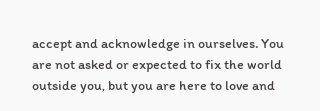accept and acknowledge in ourselves. You are not asked or expected to fix the world outside you, but you are here to love and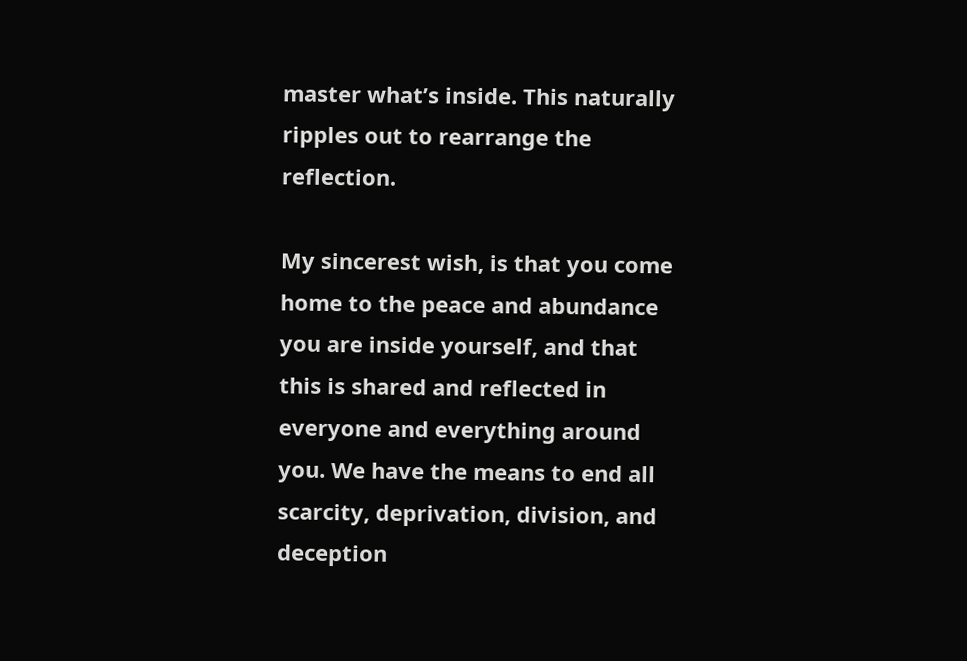master what’s inside. This naturally ripples out to rearrange the reflection.

My sincerest wish, is that you come home to the peace and abundance you are inside yourself, and that this is shared and reflected in everyone and everything around you. We have the means to end all scarcity, deprivation, division, and deception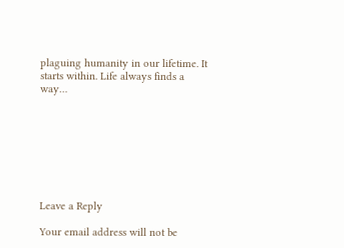plaguing humanity in our lifetime. It starts within. Life always finds a way…








Leave a Reply

Your email address will not be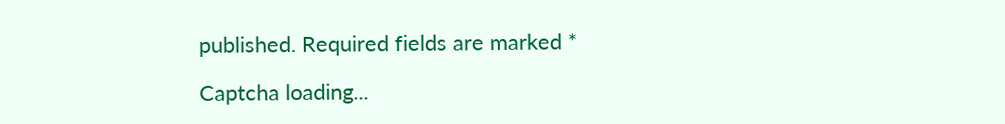published. Required fields are marked *

Captcha loading...